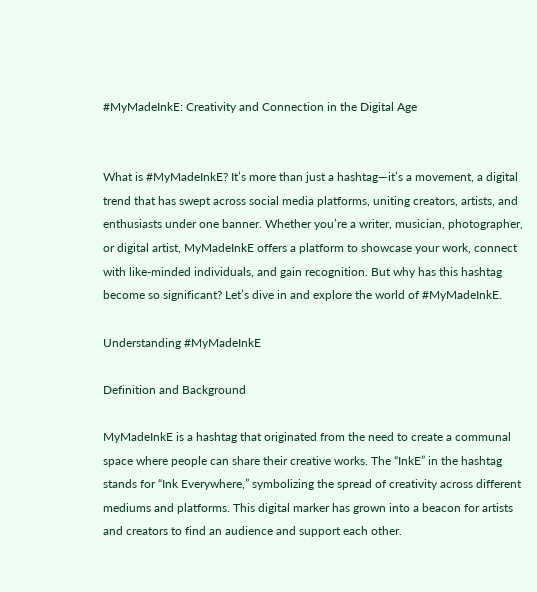#MyMadeInkE: Creativity and Connection in the Digital Age


What is #MyMadeInkE? It’s more than just a hashtag—it’s a movement, a digital trend that has swept across social media platforms, uniting creators, artists, and enthusiasts under one banner. Whether you’re a writer, musician, photographer, or digital artist, MyMadeInkE offers a platform to showcase your work, connect with like-minded individuals, and gain recognition. But why has this hashtag become so significant? Let’s dive in and explore the world of #MyMadeInkE.

Understanding #MyMadeInkE

Definition and Background

MyMadeInkE is a hashtag that originated from the need to create a communal space where people can share their creative works. The “InkE” in the hashtag stands for “Ink Everywhere,” symbolizing the spread of creativity across different mediums and platforms. This digital marker has grown into a beacon for artists and creators to find an audience and support each other.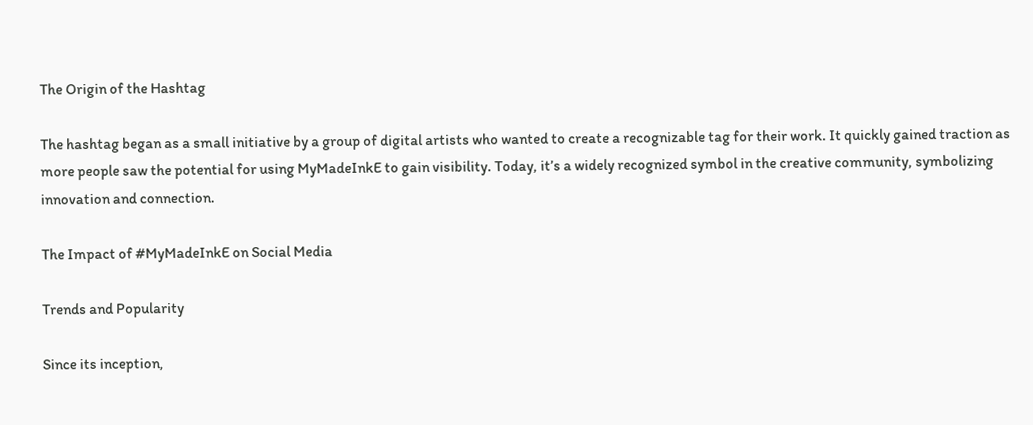The Origin of the Hashtag

The hashtag began as a small initiative by a group of digital artists who wanted to create a recognizable tag for their work. It quickly gained traction as more people saw the potential for using MyMadeInkE to gain visibility. Today, it’s a widely recognized symbol in the creative community, symbolizing innovation and connection.

The Impact of #MyMadeInkE on Social Media

Trends and Popularity

Since its inception,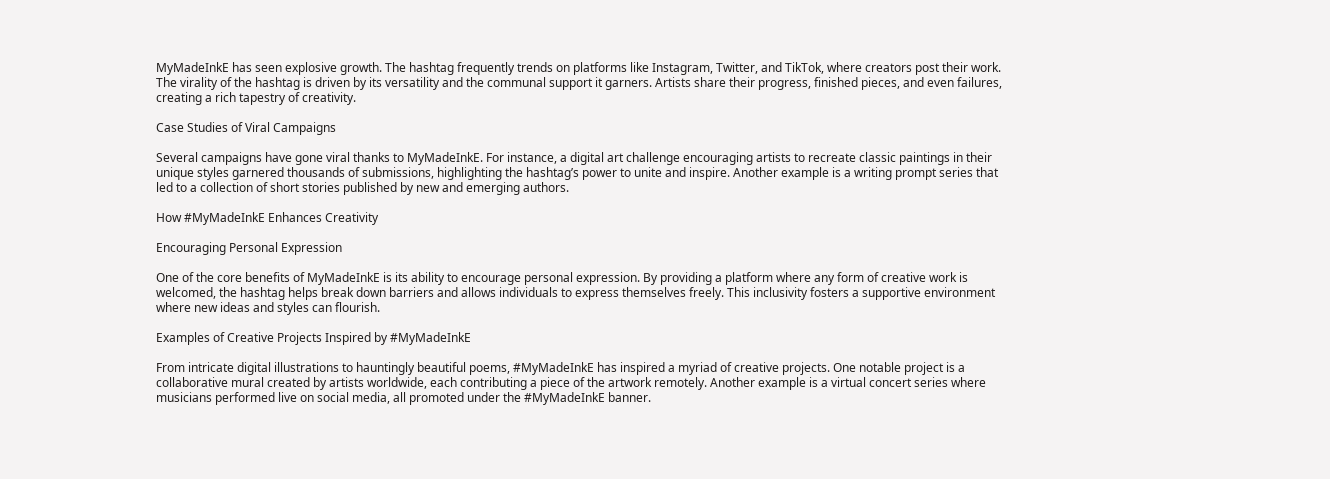MyMadeInkE has seen explosive growth. The hashtag frequently trends on platforms like Instagram, Twitter, and TikTok, where creators post their work. The virality of the hashtag is driven by its versatility and the communal support it garners. Artists share their progress, finished pieces, and even failures, creating a rich tapestry of creativity.

Case Studies of Viral Campaigns

Several campaigns have gone viral thanks to MyMadeInkE. For instance, a digital art challenge encouraging artists to recreate classic paintings in their unique styles garnered thousands of submissions, highlighting the hashtag’s power to unite and inspire. Another example is a writing prompt series that led to a collection of short stories published by new and emerging authors.

How #MyMadeInkE Enhances Creativity

Encouraging Personal Expression

One of the core benefits of MyMadeInkE is its ability to encourage personal expression. By providing a platform where any form of creative work is welcomed, the hashtag helps break down barriers and allows individuals to express themselves freely. This inclusivity fosters a supportive environment where new ideas and styles can flourish.

Examples of Creative Projects Inspired by #MyMadeInkE

From intricate digital illustrations to hauntingly beautiful poems, #MyMadeInkE has inspired a myriad of creative projects. One notable project is a collaborative mural created by artists worldwide, each contributing a piece of the artwork remotely. Another example is a virtual concert series where musicians performed live on social media, all promoted under the #MyMadeInkE banner.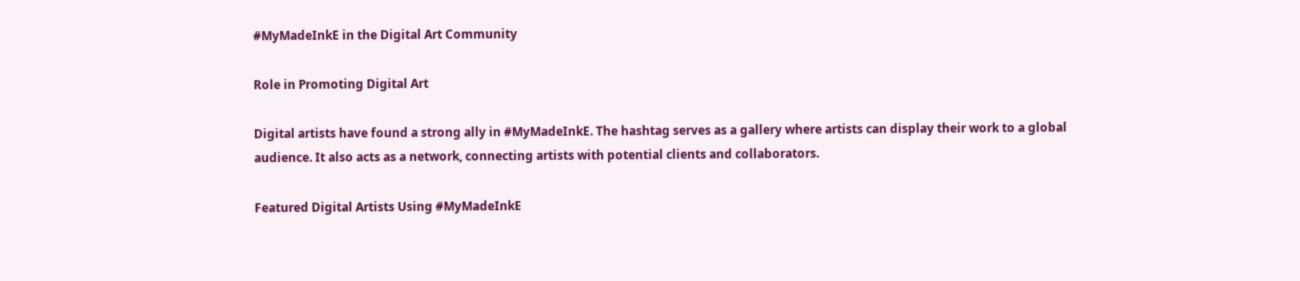#MyMadeInkE in the Digital Art Community

Role in Promoting Digital Art

Digital artists have found a strong ally in #MyMadeInkE. The hashtag serves as a gallery where artists can display their work to a global audience. It also acts as a network, connecting artists with potential clients and collaborators.

Featured Digital Artists Using #MyMadeInkE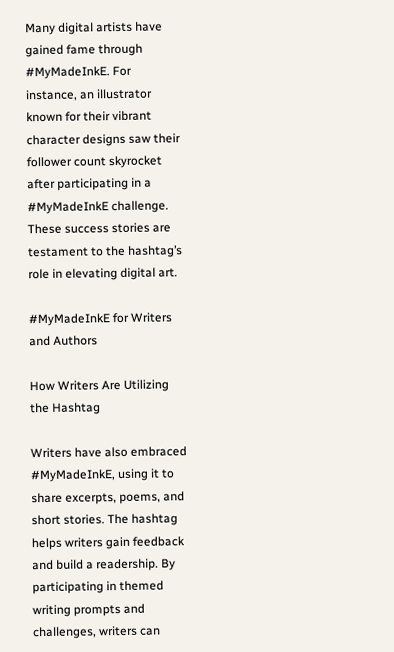Many digital artists have gained fame through #MyMadeInkE. For instance, an illustrator known for their vibrant character designs saw their follower count skyrocket after participating in a #MyMadeInkE challenge. These success stories are testament to the hashtag’s role in elevating digital art.

#MyMadeInkE for Writers and Authors

How Writers Are Utilizing the Hashtag

Writers have also embraced #MyMadeInkE, using it to share excerpts, poems, and short stories. The hashtag helps writers gain feedback and build a readership. By participating in themed writing prompts and challenges, writers can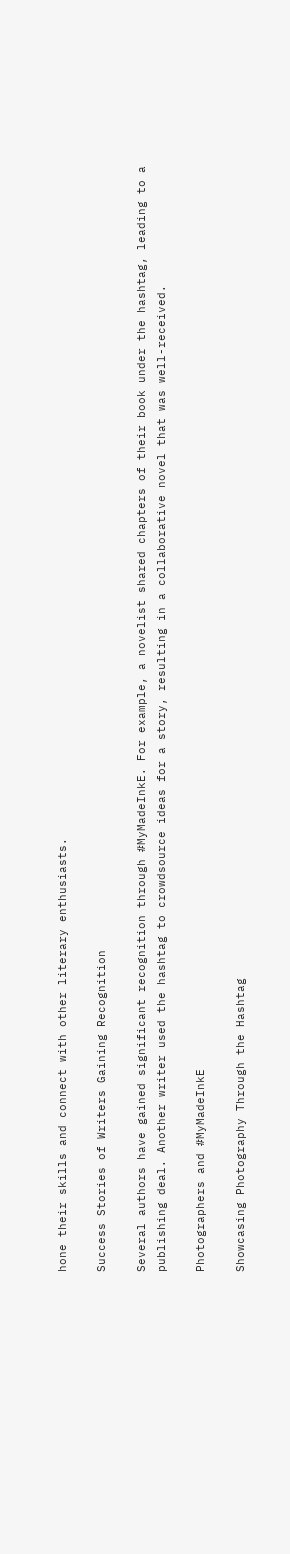hone their skills and connect with other literary enthusiasts.

Success Stories of Writers Gaining Recognition

Several authors have gained significant recognition through #MyMadeInkE. For example, a novelist shared chapters of their book under the hashtag, leading to a publishing deal. Another writer used the hashtag to crowdsource ideas for a story, resulting in a collaborative novel that was well-received.

Photographers and #MyMadeInkE

Showcasing Photography Through the Hashtag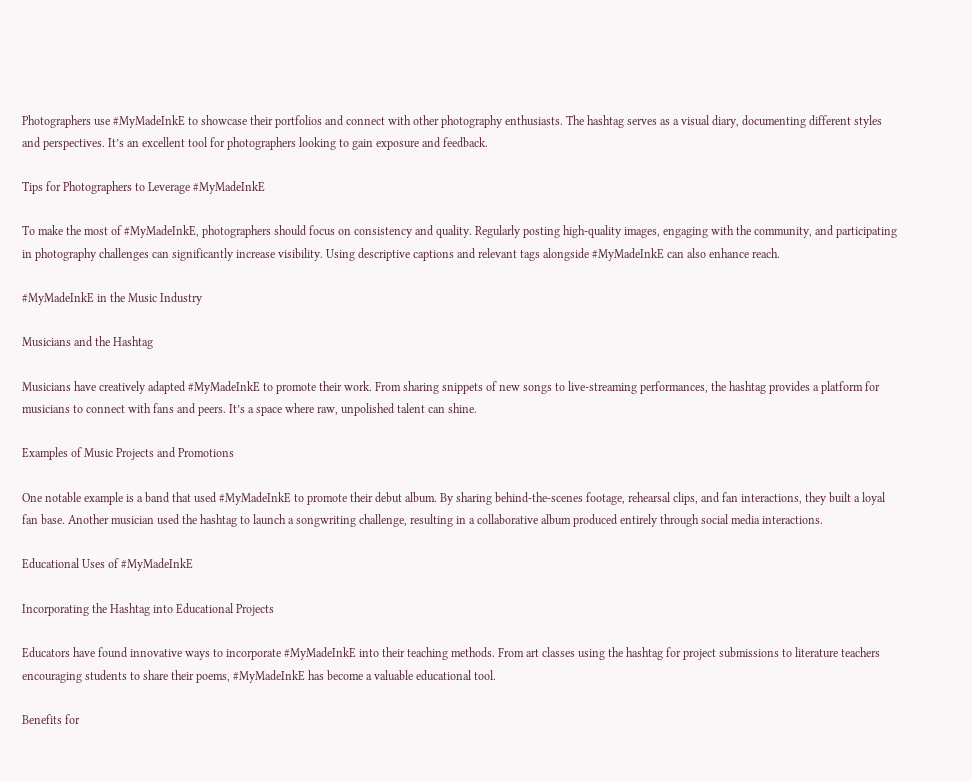Photographers use #MyMadeInkE to showcase their portfolios and connect with other photography enthusiasts. The hashtag serves as a visual diary, documenting different styles and perspectives. It’s an excellent tool for photographers looking to gain exposure and feedback.

Tips for Photographers to Leverage #MyMadeInkE

To make the most of #MyMadeInkE, photographers should focus on consistency and quality. Regularly posting high-quality images, engaging with the community, and participating in photography challenges can significantly increase visibility. Using descriptive captions and relevant tags alongside #MyMadeInkE can also enhance reach.

#MyMadeInkE in the Music Industry

Musicians and the Hashtag

Musicians have creatively adapted #MyMadeInkE to promote their work. From sharing snippets of new songs to live-streaming performances, the hashtag provides a platform for musicians to connect with fans and peers. It’s a space where raw, unpolished talent can shine.

Examples of Music Projects and Promotions

One notable example is a band that used #MyMadeInkE to promote their debut album. By sharing behind-the-scenes footage, rehearsal clips, and fan interactions, they built a loyal fan base. Another musician used the hashtag to launch a songwriting challenge, resulting in a collaborative album produced entirely through social media interactions.

Educational Uses of #MyMadeInkE

Incorporating the Hashtag into Educational Projects

Educators have found innovative ways to incorporate #MyMadeInkE into their teaching methods. From art classes using the hashtag for project submissions to literature teachers encouraging students to share their poems, #MyMadeInkE has become a valuable educational tool.

Benefits for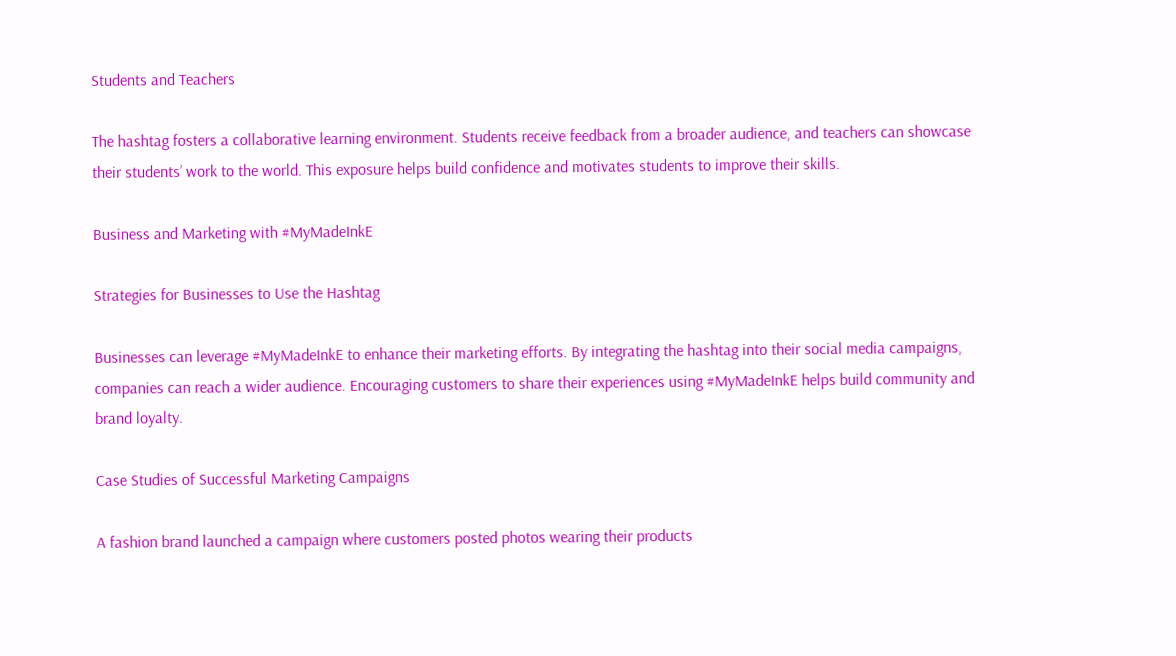Students and Teachers

The hashtag fosters a collaborative learning environment. Students receive feedback from a broader audience, and teachers can showcase their students’ work to the world. This exposure helps build confidence and motivates students to improve their skills.

Business and Marketing with #MyMadeInkE

Strategies for Businesses to Use the Hashtag

Businesses can leverage #MyMadeInkE to enhance their marketing efforts. By integrating the hashtag into their social media campaigns, companies can reach a wider audience. Encouraging customers to share their experiences using #MyMadeInkE helps build community and brand loyalty.

Case Studies of Successful Marketing Campaigns

A fashion brand launched a campaign where customers posted photos wearing their products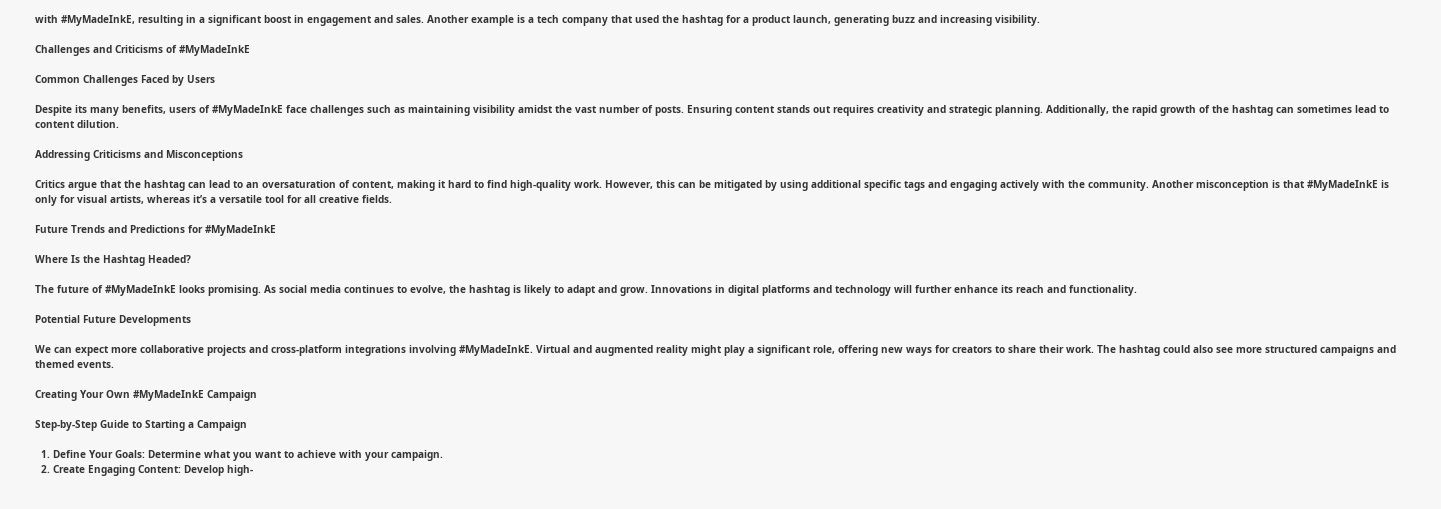with #MyMadeInkE, resulting in a significant boost in engagement and sales. Another example is a tech company that used the hashtag for a product launch, generating buzz and increasing visibility.

Challenges and Criticisms of #MyMadeInkE

Common Challenges Faced by Users

Despite its many benefits, users of #MyMadeInkE face challenges such as maintaining visibility amidst the vast number of posts. Ensuring content stands out requires creativity and strategic planning. Additionally, the rapid growth of the hashtag can sometimes lead to content dilution.

Addressing Criticisms and Misconceptions

Critics argue that the hashtag can lead to an oversaturation of content, making it hard to find high-quality work. However, this can be mitigated by using additional specific tags and engaging actively with the community. Another misconception is that #MyMadeInkE is only for visual artists, whereas it’s a versatile tool for all creative fields.

Future Trends and Predictions for #MyMadeInkE

Where Is the Hashtag Headed?

The future of #MyMadeInkE looks promising. As social media continues to evolve, the hashtag is likely to adapt and grow. Innovations in digital platforms and technology will further enhance its reach and functionality.

Potential Future Developments

We can expect more collaborative projects and cross-platform integrations involving #MyMadeInkE. Virtual and augmented reality might play a significant role, offering new ways for creators to share their work. The hashtag could also see more structured campaigns and themed events.

Creating Your Own #MyMadeInkE Campaign

Step-by-Step Guide to Starting a Campaign

  1. Define Your Goals: Determine what you want to achieve with your campaign.
  2. Create Engaging Content: Develop high-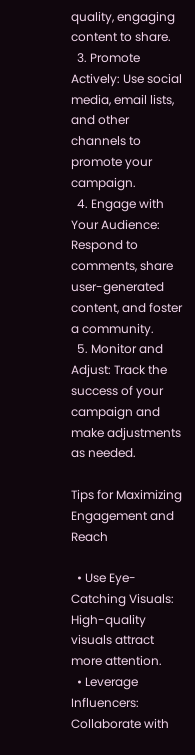quality, engaging content to share.
  3. Promote Actively: Use social media, email lists, and other channels to promote your campaign.
  4. Engage with Your Audience: Respond to comments, share user-generated content, and foster a community.
  5. Monitor and Adjust: Track the success of your campaign and make adjustments as needed.

Tips for Maximizing Engagement and Reach

  • Use Eye-Catching Visuals: High-quality visuals attract more attention.
  • Leverage Influencers: Collaborate with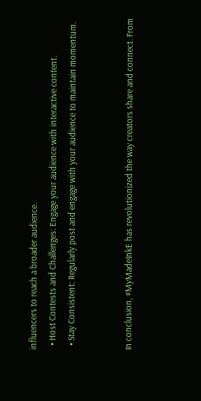influencers to reach a broader audience.
  • Host Contests and Challenges: Engage your audience with interactive content.
  • Stay Consistent: Regularly post and engage with your audience to maintain momentum.


In conclusion, #MyMadeInkE has revolutionized the way creators share and connect. From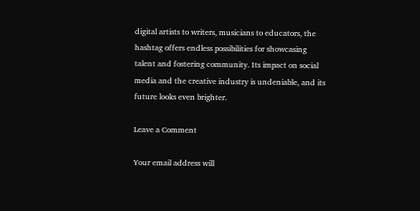digital artists to writers, musicians to educators, the hashtag offers endless possibilities for showcasing talent and fostering community. Its impact on social media and the creative industry is undeniable, and its future looks even brighter.

Leave a Comment

Your email address will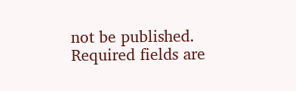not be published. Required fields are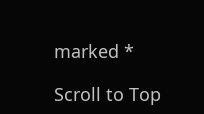marked *

Scroll to Top